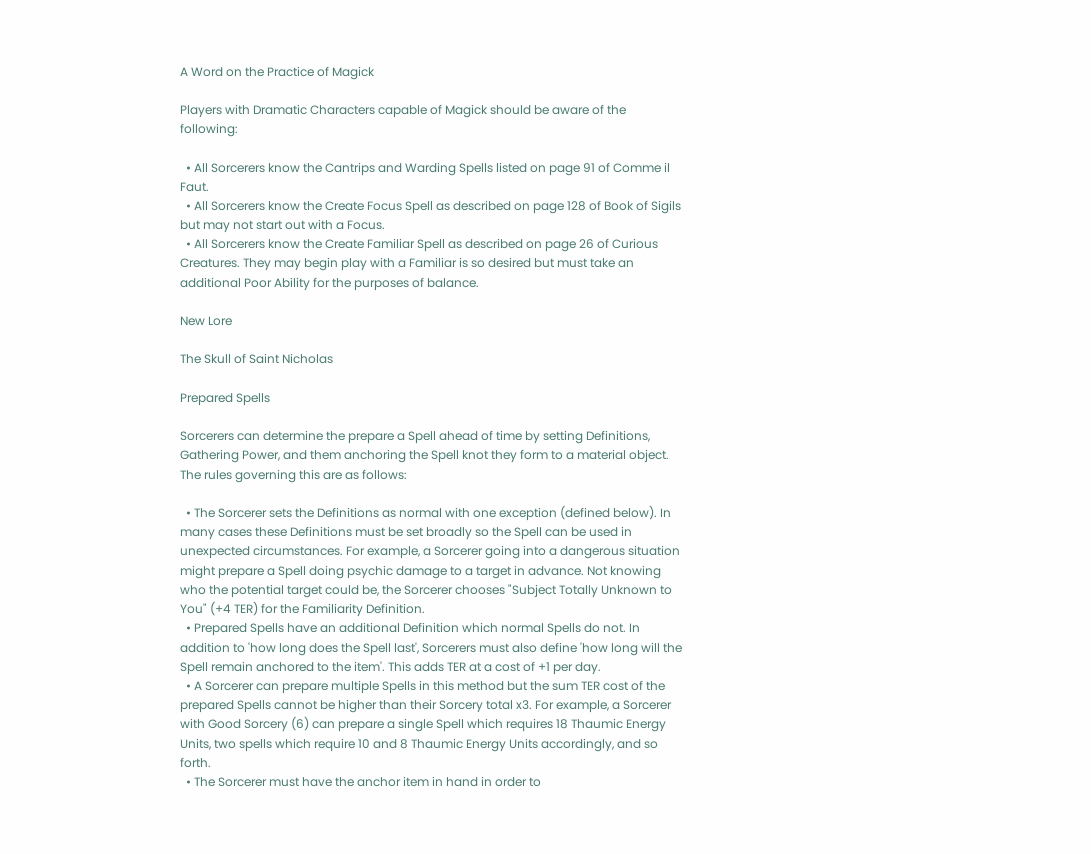A Word on the Practice of Magick

Players with Dramatic Characters capable of Magick should be aware of the following:

  • All Sorcerers know the Cantrips and Warding Spells listed on page 91 of Comme il Faut.
  • All Sorcerers know the Create Focus Spell as described on page 128 of Book of Sigils but may not start out with a Focus.
  • All Sorcerers know the Create Familiar Spell as described on page 26 of Curious Creatures. They may begin play with a Familiar is so desired but must take an additional Poor Ability for the purposes of balance.

New Lore

The Skull of Saint Nicholas

Prepared Spells

Sorcerers can determine the prepare a Spell ahead of time by setting Definitions, Gathering Power, and them anchoring the Spell knot they form to a material object. The rules governing this are as follows:

  • The Sorcerer sets the Definitions as normal with one exception (defined below). In many cases these Definitions must be set broadly so the Spell can be used in unexpected circumstances. For example, a Sorcerer going into a dangerous situation might prepare a Spell doing psychic damage to a target in advance. Not knowing who the potential target could be, the Sorcerer chooses "Subject Totally Unknown to You" (+4 TER) for the Familiarity Definition.
  • Prepared Spells have an additional Definition which normal Spells do not. In addition to 'how long does the Spell last', Sorcerers must also define 'how long will the Spell remain anchored to the item'. This adds TER at a cost of +1 per day.
  • A Sorcerer can prepare multiple Spells in this method but the sum TER cost of the prepared Spells cannot be higher than their Sorcery total x3. For example, a Sorcerer with Good Sorcery (6) can prepare a single Spell which requires 18 Thaumic Energy Units, two spells which require 10 and 8 Thaumic Energy Units accordingly, and so forth.
  • The Sorcerer must have the anchor item in hand in order to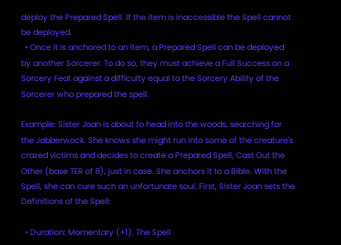deploy the Prepared Spell. If the item is inaccessible the Spell cannot be deployed.
  • Once it is anchored to an item, a Prepared Spell can be deployed by another Sorcerer. To do so, they must achieve a Full Success on a Sorcery Feat against a difficulty equal to the Sorcery Ability of the Sorcerer who prepared the spell.

Example: Sister Joan is about to head into the woods, searching for the Jabberwock. She knows she might run into some of the creature's crazed victims and decides to create a Prepared Spell, Cast Out the Other (base TER of 8), just in case. She anchors it to a Bible. With the Spell, she can cure such an unfortunate soul. First, SIster Joan sets the Definitions of the Spell:

  • Duration: Momentary (+1). The Spell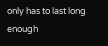only has to last long enough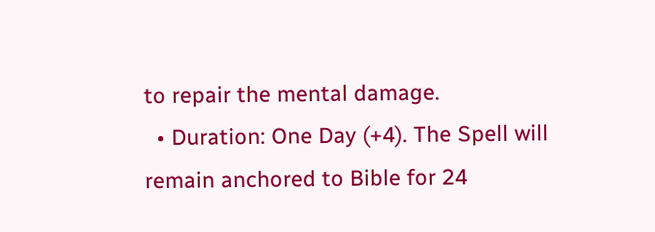to repair the mental damage.
  • Duration: One Day (+4). The Spell will remain anchored to Bible for 24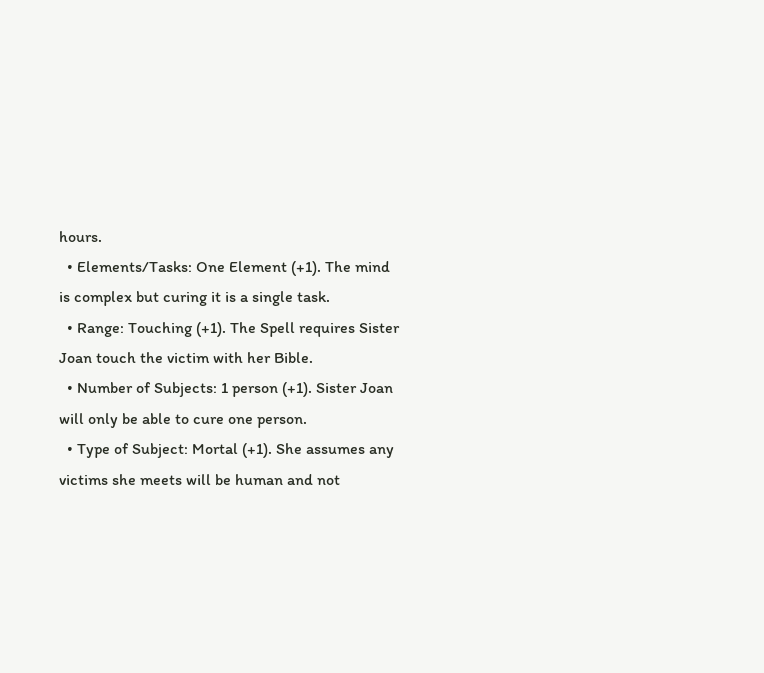hours.
  • Elements/Tasks: One Element (+1). The mind is complex but curing it is a single task.
  • Range: Touching (+1). The Spell requires Sister Joan touch the victim with her Bible.
  • Number of Subjects: 1 person (+1). Sister Joan will only be able to cure one person.
  • Type of Subject: Mortal (+1). She assumes any victims she meets will be human and not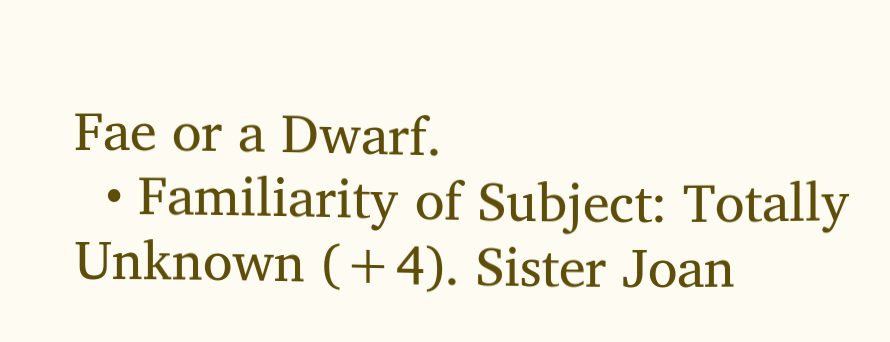Fae or a Dwarf.
  • Familiarity of Subject: Totally Unknown (+4). Sister Joan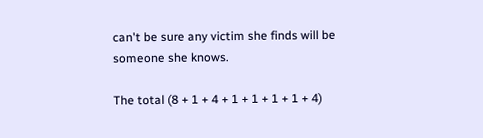can't be sure any victim she finds will be someone she knows.

The total (8 + 1 + 4 + 1 + 1 + 1 + 1 + 4)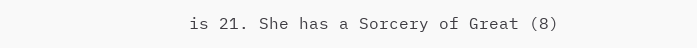is 21. She has a Sorcery of Great (8)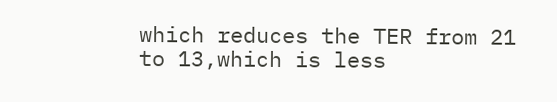which reduces the TER from 21 to 13,which is less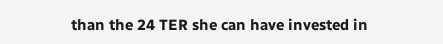than the 24 TER she can have invested in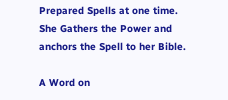Prepared Spells at one time. She Gathers the Power and anchors the Spell to her Bible.

A Word on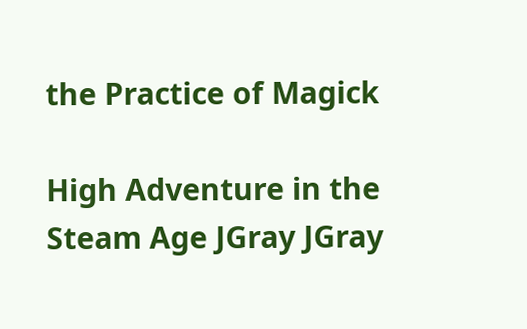the Practice of Magick

High Adventure in the Steam Age JGray JGray